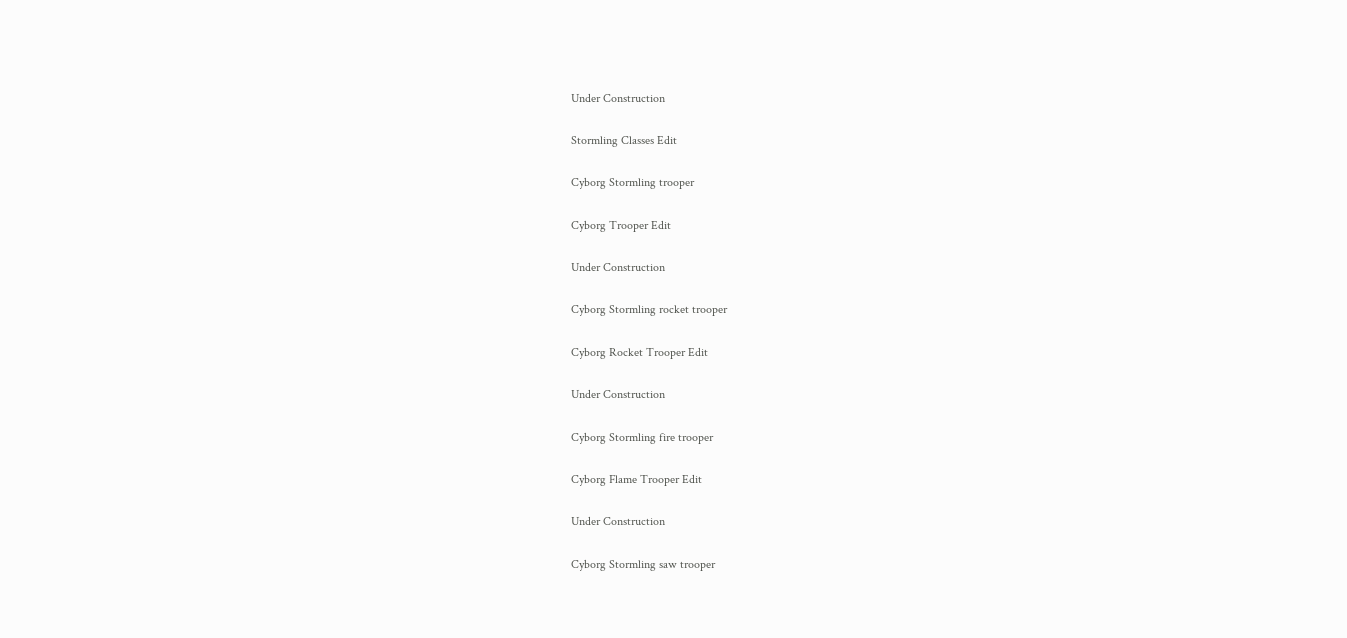Under Construction

Stormling Classes Edit

Cyborg Stormling trooper

Cyborg Trooper Edit

Under Construction

Cyborg Stormling rocket trooper

Cyborg Rocket Trooper Edit

Under Construction

Cyborg Stormling fire trooper

Cyborg Flame Trooper Edit

Under Construction

Cyborg Stormling saw trooper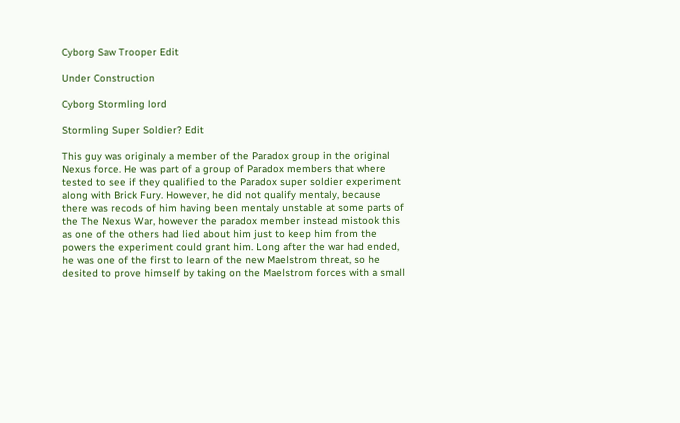Cyborg Saw Trooper Edit

Under Construction

Cyborg Stormling lord

Stormling Super Soldier? Edit

This guy was originaly a member of the Paradox group in the original Nexus force. He was part of a group of Paradox members that where tested to see if they qualified to the Paradox super soldier experiment along with Brick Fury. However, he did not qualify mentaly, because there was recods of him having been mentaly unstable at some parts of the The Nexus War, however the paradox member instead mistook this as one of the others had lied about him just to keep him from the powers the experiment could grant him. Long after the war had ended, he was one of the first to learn of the new Maelstrom threat, so he desited to prove himself by taking on the Maelstrom forces with a small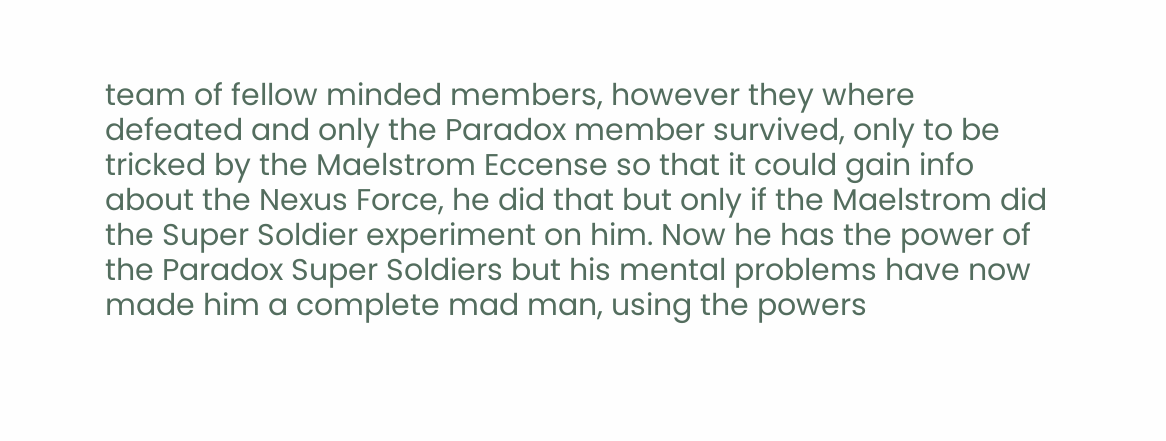team of fellow minded members, however they where defeated and only the Paradox member survived, only to be tricked by the Maelstrom Eccense so that it could gain info about the Nexus Force, he did that but only if the Maelstrom did the Super Soldier experiment on him. Now he has the power of the Paradox Super Soldiers but his mental problems have now made him a complete mad man, using the powers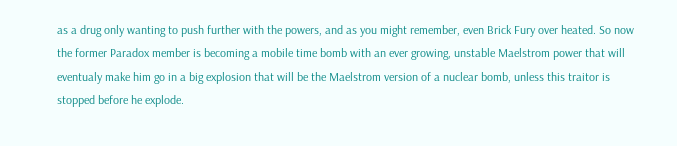as a drug only wanting to push further with the powers, and as you might remember, even Brick Fury over heated. So now the former Paradox member is becoming a mobile time bomb with an ever growing, unstable Maelstrom power that will eventualy make him go in a big explosion that will be the Maelstrom version of a nuclear bomb, unless this traitor is stopped before he explode.